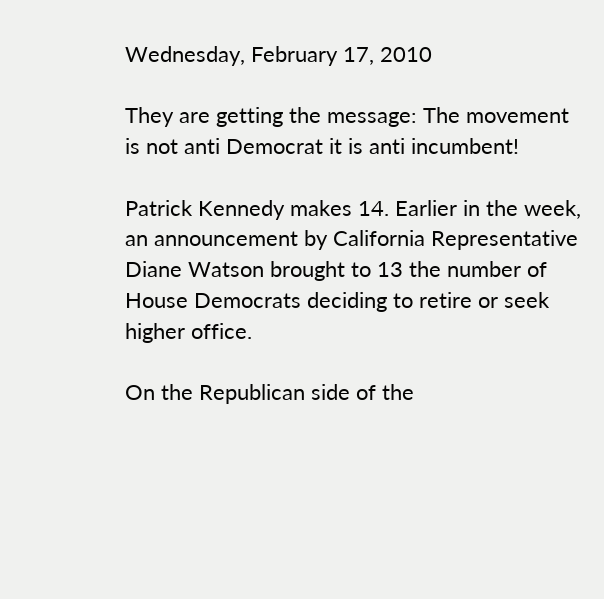Wednesday, February 17, 2010

They are getting the message: The movement is not anti Democrat it is anti incumbent!

Patrick Kennedy makes 14. Earlier in the week, an announcement by California Representative Diane Watson brought to 13 the number of House Democrats deciding to retire or seek higher office.

On the Republican side of the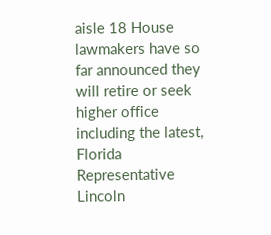aisle 18 House lawmakers have so far announced they will retire or seek higher office including the latest, Florida Representative Lincoln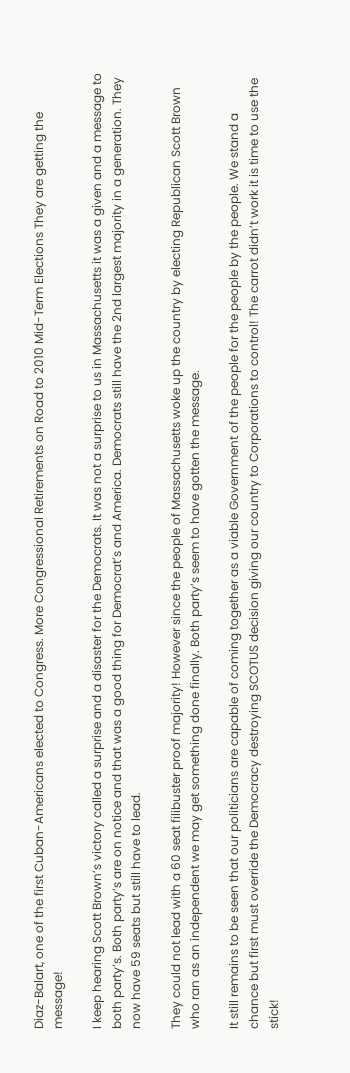Diaz-Balart, one of the first Cuban-Americans elected to Congress. More Congressional Retirements on Road to 2010 Mid-Term Elections They are getting the message!

I keep hearing Scott Brown’s victory called a surprise and a disaster for the Democrats. It was not a surprise to us in Massachusetts it was a given and a message to both party’s. Both party’s are on notice and that was a good thing for Democrat’s and America. Democrats still have the 2nd largest majority in a generation. They now have 59 seats but still have to lead.

They could not lead with a 60 seat filibuster proof majority! However since the people of Massachusetts woke up the country by electing Republican Scott Brown who ran as an independent we may get something done finally. Both party’s seem to have gotten the message.

It still remains to be seen that our politicians are capable of coming together as a viable Government of the people for the people by the people. We stand a chance but first must override the Democracy destroying SCOTUS decision giving our country to Corporations to control! The carrot didn’t work it is time to use the stick!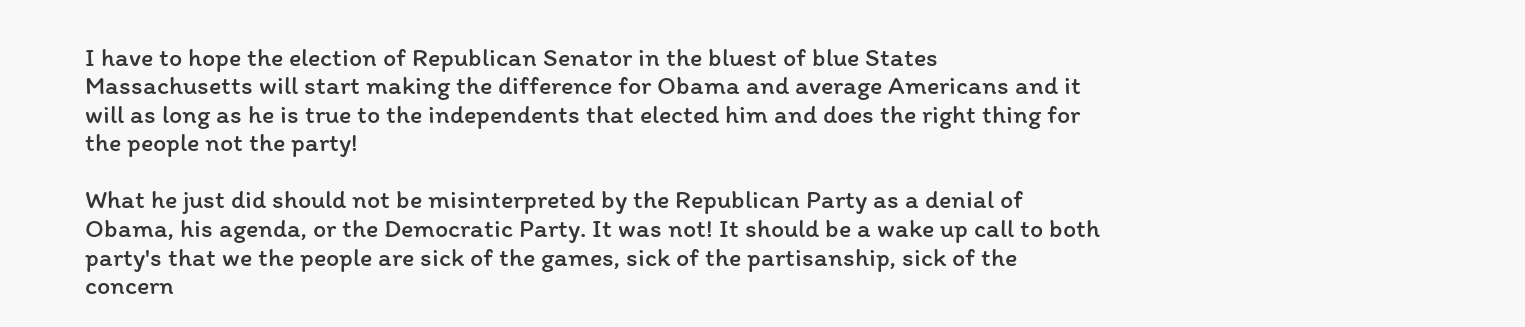I have to hope the election of Republican Senator in the bluest of blue States Massachusetts will start making the difference for Obama and average Americans and it will as long as he is true to the independents that elected him and does the right thing for the people not the party!

What he just did should not be misinterpreted by the Republican Party as a denial of Obama, his agenda, or the Democratic Party. It was not! It should be a wake up call to both party's that we the people are sick of the games, sick of the partisanship, sick of the concern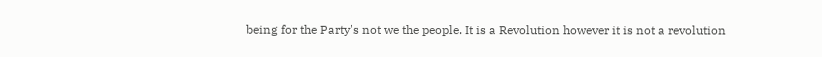being for the Party's not we the people. It is a Revolution however it is not a revolution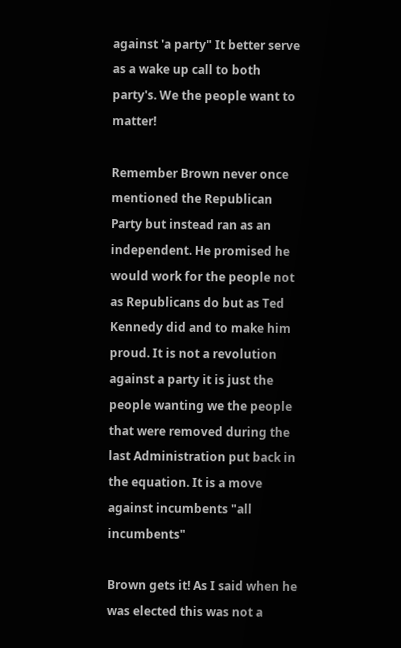against 'a party" It better serve as a wake up call to both party's. We the people want to matter!

Remember Brown never once mentioned the Republican Party but instead ran as an independent. He promised he would work for the people not as Republicans do but as Ted Kennedy did and to make him proud. It is not a revolution against a party it is just the people wanting we the people that were removed during the last Administration put back in the equation. It is a move against incumbents "all incumbents"

Brown gets it! As I said when he was elected this was not a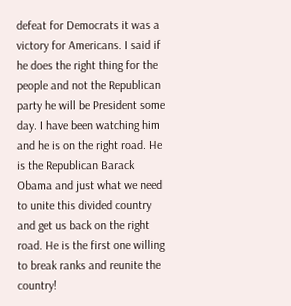defeat for Democrats it was a victory for Americans. I said if he does the right thing for the people and not the Republican party he will be President some day. I have been watching him and he is on the right road. He is the Republican Barack Obama and just what we need to unite this divided country and get us back on the right road. He is the first one willing to break ranks and reunite the country!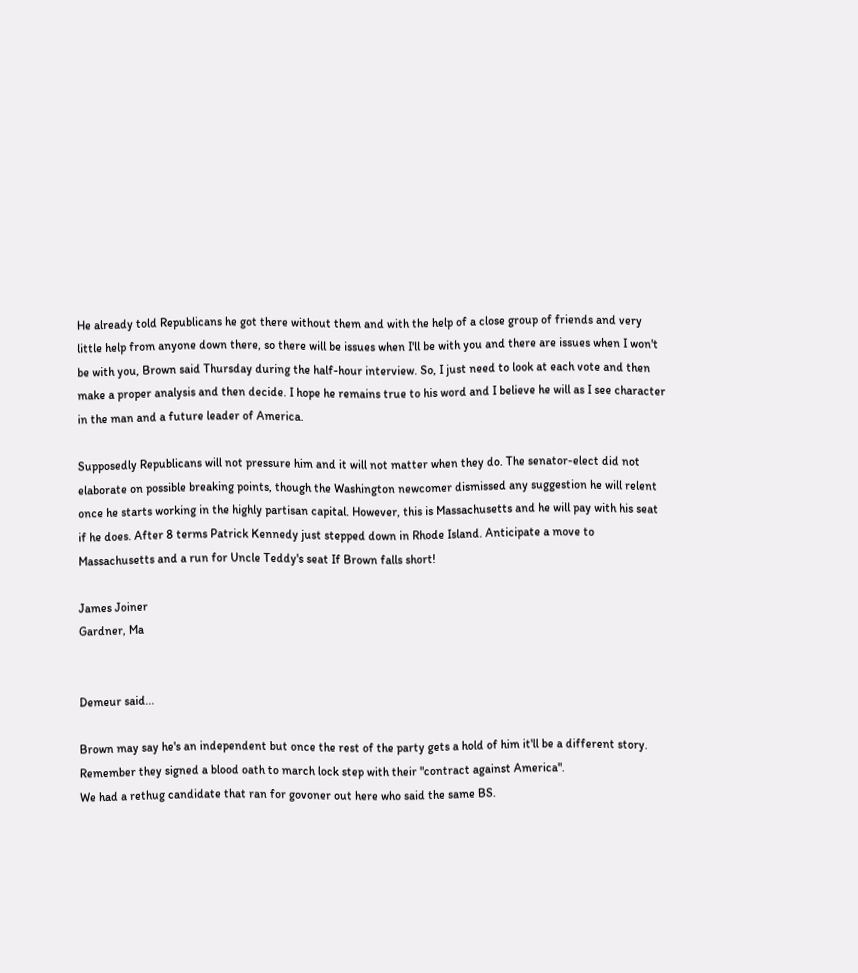He already told Republicans he got there without them and with the help of a close group of friends and very little help from anyone down there, so there will be issues when I'll be with you and there are issues when I won't be with you, Brown said Thursday during the half-hour interview. So, I just need to look at each vote and then make a proper analysis and then decide. I hope he remains true to his word and I believe he will as I see character in the man and a future leader of America.

Supposedly Republicans will not pressure him and it will not matter when they do. The senator-elect did not elaborate on possible breaking points, though the Washington newcomer dismissed any suggestion he will relent once he starts working in the highly partisan capital. However, this is Massachusetts and he will pay with his seat if he does. After 8 terms Patrick Kennedy just stepped down in Rhode Island. Anticipate a move to Massachusetts and a run for Uncle Teddy's seat If Brown falls short!

James Joiner
Gardner, Ma


Demeur said...

Brown may say he's an independent but once the rest of the party gets a hold of him it'll be a different story. Remember they signed a blood oath to march lock step with their "contract against America".
We had a rethug candidate that ran for govoner out here who said the same BS.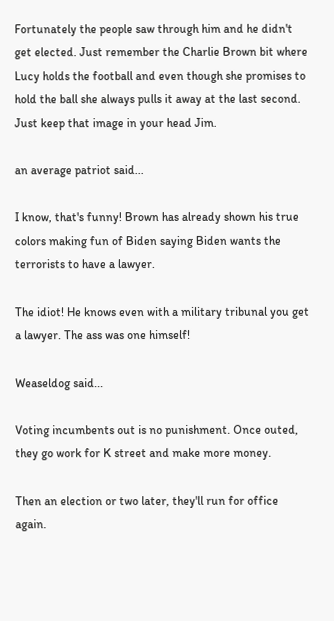Fortunately the people saw through him and he didn't get elected. Just remember the Charlie Brown bit where Lucy holds the football and even though she promises to hold the ball she always pulls it away at the last second. Just keep that image in your head Jim.

an average patriot said...

I know, that's funny! Brown has already shown his true colors making fun of Biden saying Biden wants the terrorists to have a lawyer.

The idiot! He knows even with a military tribunal you get a lawyer. The ass was one himself!

Weaseldog said...

Voting incumbents out is no punishment. Once outed, they go work for K street and make more money.

Then an election or two later, they'll run for office again.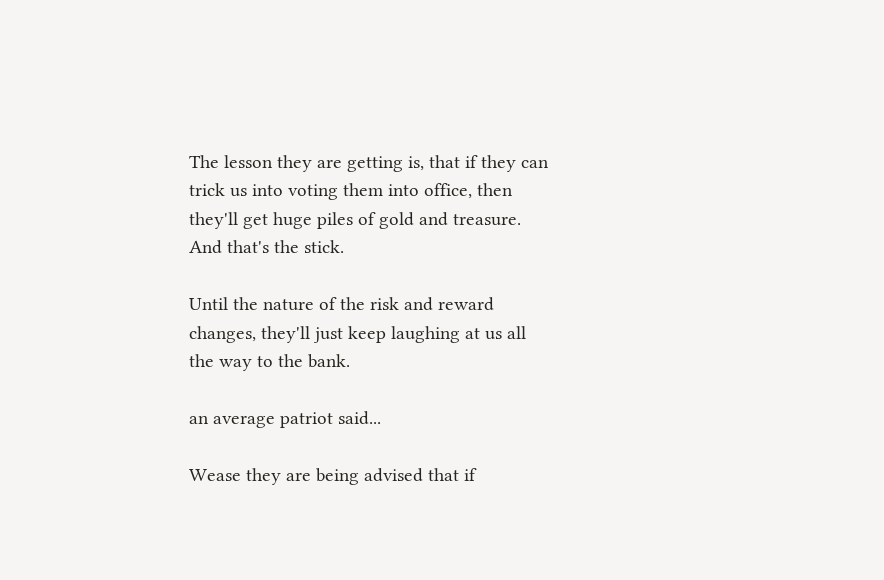The lesson they are getting is, that if they can trick us into voting them into office, then they'll get huge piles of gold and treasure. And that's the stick.

Until the nature of the risk and reward changes, they'll just keep laughing at us all the way to the bank.

an average patriot said...

Wease they are being advised that if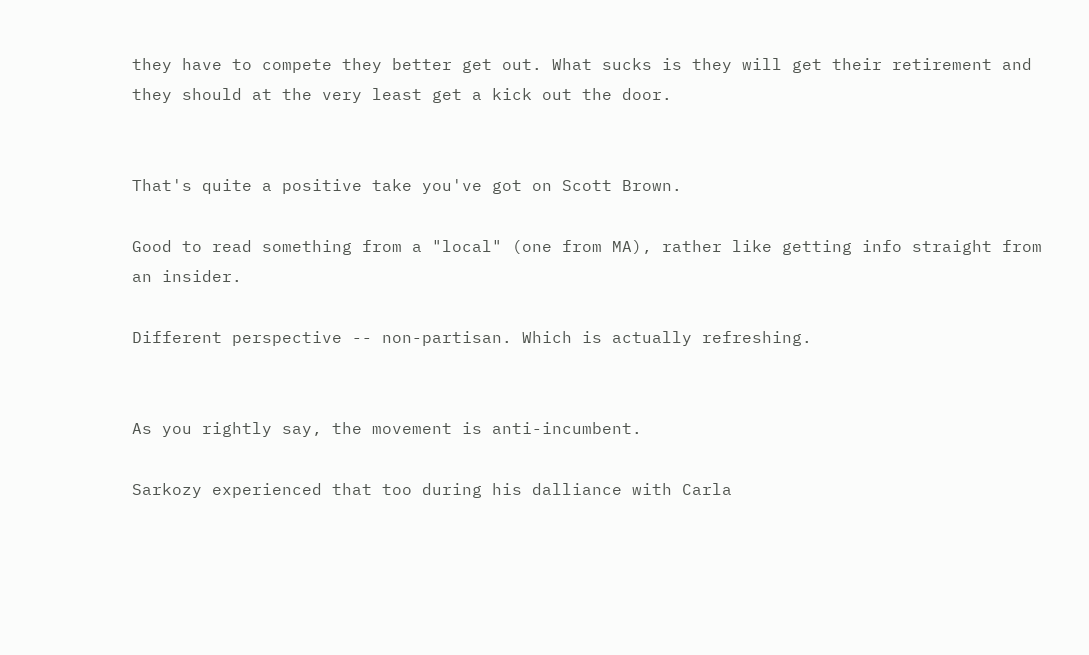they have to compete they better get out. What sucks is they will get their retirement and they should at the very least get a kick out the door.


That's quite a positive take you've got on Scott Brown.

Good to read something from a "local" (one from MA), rather like getting info straight from an insider.

Different perspective -- non-partisan. Which is actually refreshing.


As you rightly say, the movement is anti-incumbent.

Sarkozy experienced that too during his dalliance with Carla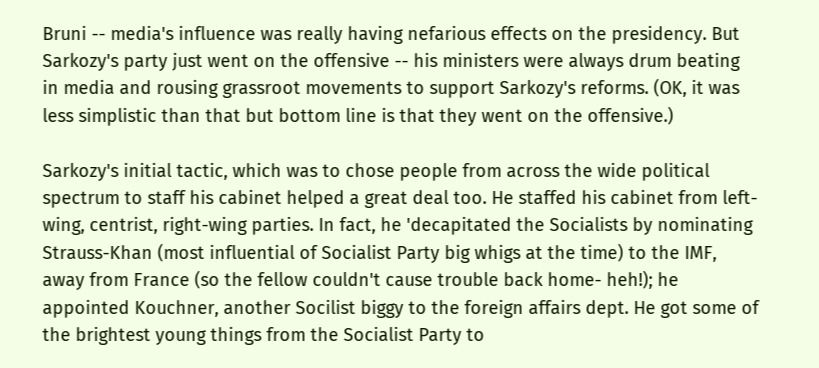Bruni -- media's influence was really having nefarious effects on the presidency. But Sarkozy's party just went on the offensive -- his ministers were always drum beating in media and rousing grassroot movements to support Sarkozy's reforms. (OK, it was less simplistic than that but bottom line is that they went on the offensive.)

Sarkozy's initial tactic, which was to chose people from across the wide political spectrum to staff his cabinet helped a great deal too. He staffed his cabinet from left-wing, centrist, right-wing parties. In fact, he 'decapitated the Socialists by nominating Strauss-Khan (most influential of Socialist Party big whigs at the time) to the IMF, away from France (so the fellow couldn't cause trouble back home- heh!); he appointed Kouchner, another Socilist biggy to the foreign affairs dept. He got some of the brightest young things from the Socialist Party to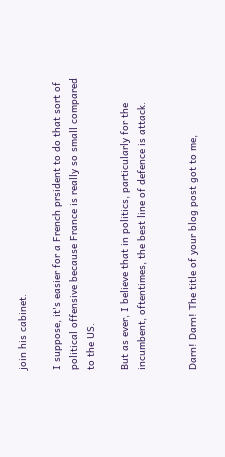join his cabinet.

I suppose, it's easier for a French prsident to do that sort of political offensive because France is really so small compared to the US.

But as ever, I believe that in politics, particularly for the incumbent, oftentimes, the best line of defence is attack.


Darn! Darn! The title of your blog post got to me,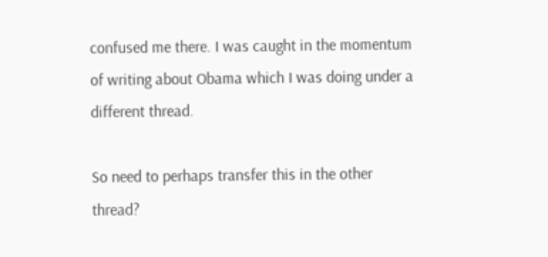confused me there. I was caught in the momentum of writing about Obama which I was doing under a different thread.

So need to perhaps transfer this in the other thread?